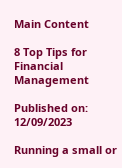Main Content

8 Top Tips for Financial Management

Published on: 12/09/2023

Running a small or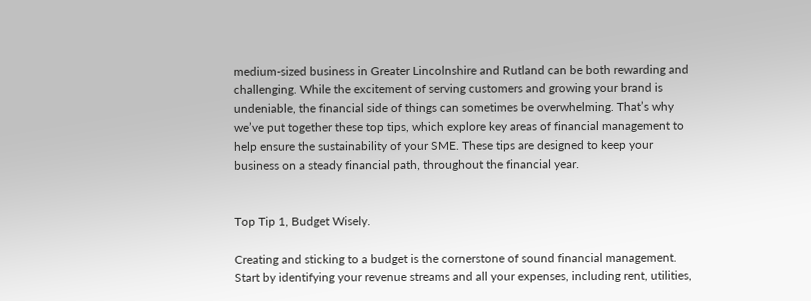medium-sized business in Greater Lincolnshire and Rutland can be both rewarding and challenging. While the excitement of serving customers and growing your brand is undeniable, the financial side of things can sometimes be overwhelming. That’s why we’ve put together these top tips, which explore key areas of financial management to help ensure the sustainability of your SME. These tips are designed to keep your business on a steady financial path, throughout the financial year.


Top Tip 1, Budget Wisely.

Creating and sticking to a budget is the cornerstone of sound financial management. Start by identifying your revenue streams and all your expenses, including rent, utilities,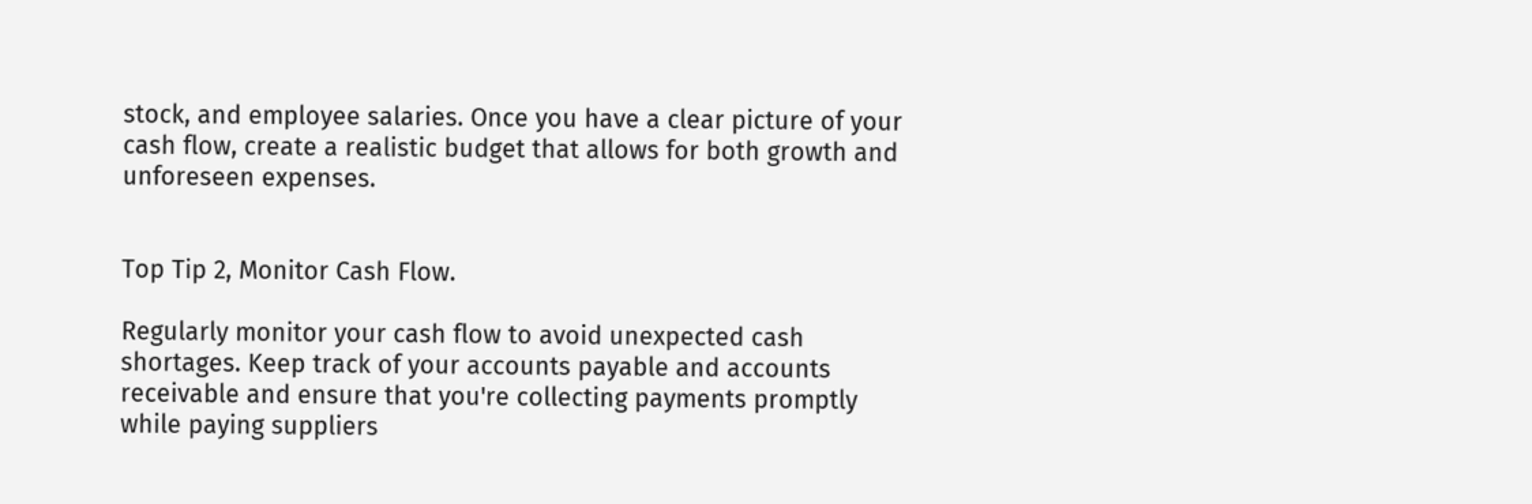stock, and employee salaries. Once you have a clear picture of your cash flow, create a realistic budget that allows for both growth and unforeseen expenses.


Top Tip 2, Monitor Cash Flow.

Regularly monitor your cash flow to avoid unexpected cash shortages. Keep track of your accounts payable and accounts receivable and ensure that you're collecting payments promptly while paying suppliers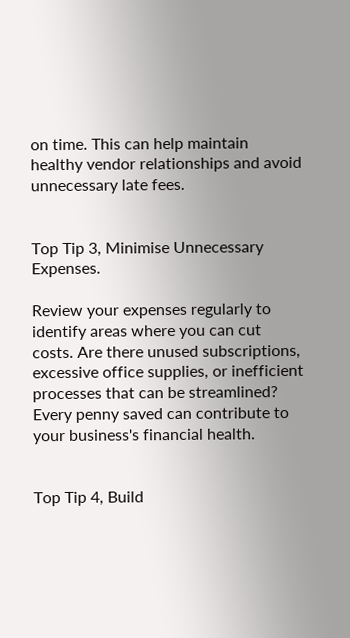on time. This can help maintain healthy vendor relationships and avoid unnecessary late fees.


Top Tip 3, Minimise Unnecessary Expenses.

Review your expenses regularly to identify areas where you can cut costs. Are there unused subscriptions, excessive office supplies, or inefficient processes that can be streamlined? Every penny saved can contribute to your business's financial health.


Top Tip 4, Build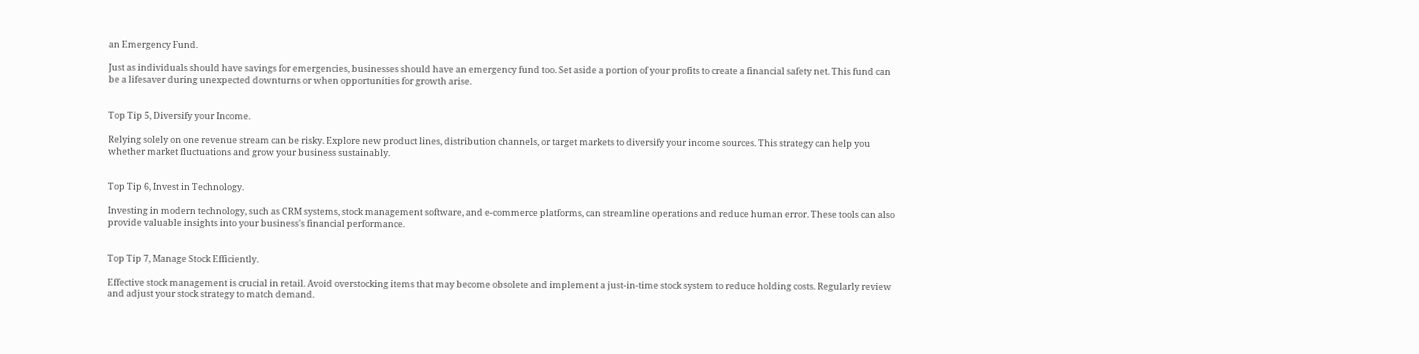an Emergency Fund.

Just as individuals should have savings for emergencies, businesses should have an emergency fund too. Set aside a portion of your profits to create a financial safety net. This fund can be a lifesaver during unexpected downturns or when opportunities for growth arise.


Top Tip 5, Diversify your Income.

Relying solely on one revenue stream can be risky. Explore new product lines, distribution channels, or target markets to diversify your income sources. This strategy can help you whether market fluctuations and grow your business sustainably.


Top Tip 6, Invest in Technology.

Investing in modern technology, such as CRM systems, stock management software, and e-commerce platforms, can streamline operations and reduce human error. These tools can also provide valuable insights into your business's financial performance.


Top Tip 7, Manage Stock Efficiently.

Effective stock management is crucial in retail. Avoid overstocking items that may become obsolete and implement a just-in-time stock system to reduce holding costs. Regularly review and adjust your stock strategy to match demand.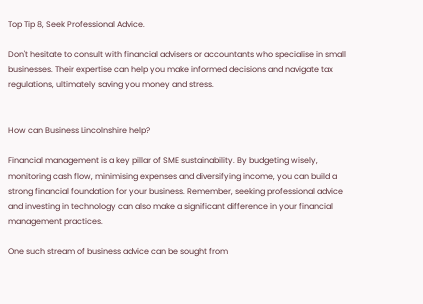Top Tip 8, Seek Professional Advice.

Don't hesitate to consult with financial advisers or accountants who specialise in small businesses. Their expertise can help you make informed decisions and navigate tax regulations, ultimately saving you money and stress.


How can Business Lincolnshire help?

Financial management is a key pillar of SME sustainability. By budgeting wisely, monitoring cash flow, minimising expenses and diversifying income, you can build a strong financial foundation for your business. Remember, seeking professional advice and investing in technology can also make a significant difference in your financial management practices.

One such stream of business advice can be sought from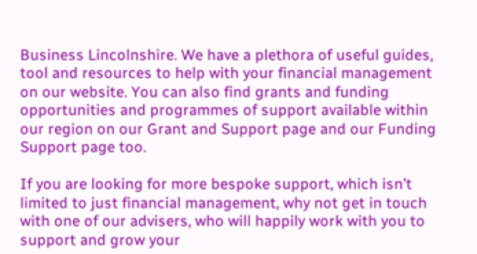Business Lincolnshire. We have a plethora of useful guides, tool and resources to help with your financial management on our website. You can also find grants and funding opportunities and programmes of support available within our region on our Grant and Support page and our Funding Support page too.

If you are looking for more bespoke support, which isn’t limited to just financial management, why not get in touch with one of our advisers, who will happily work with you to support and grow your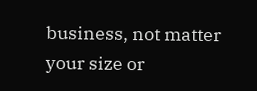business, not matter your size or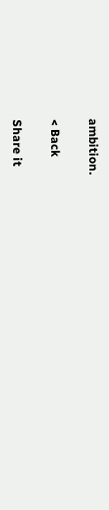ambition.

< Back

Share it